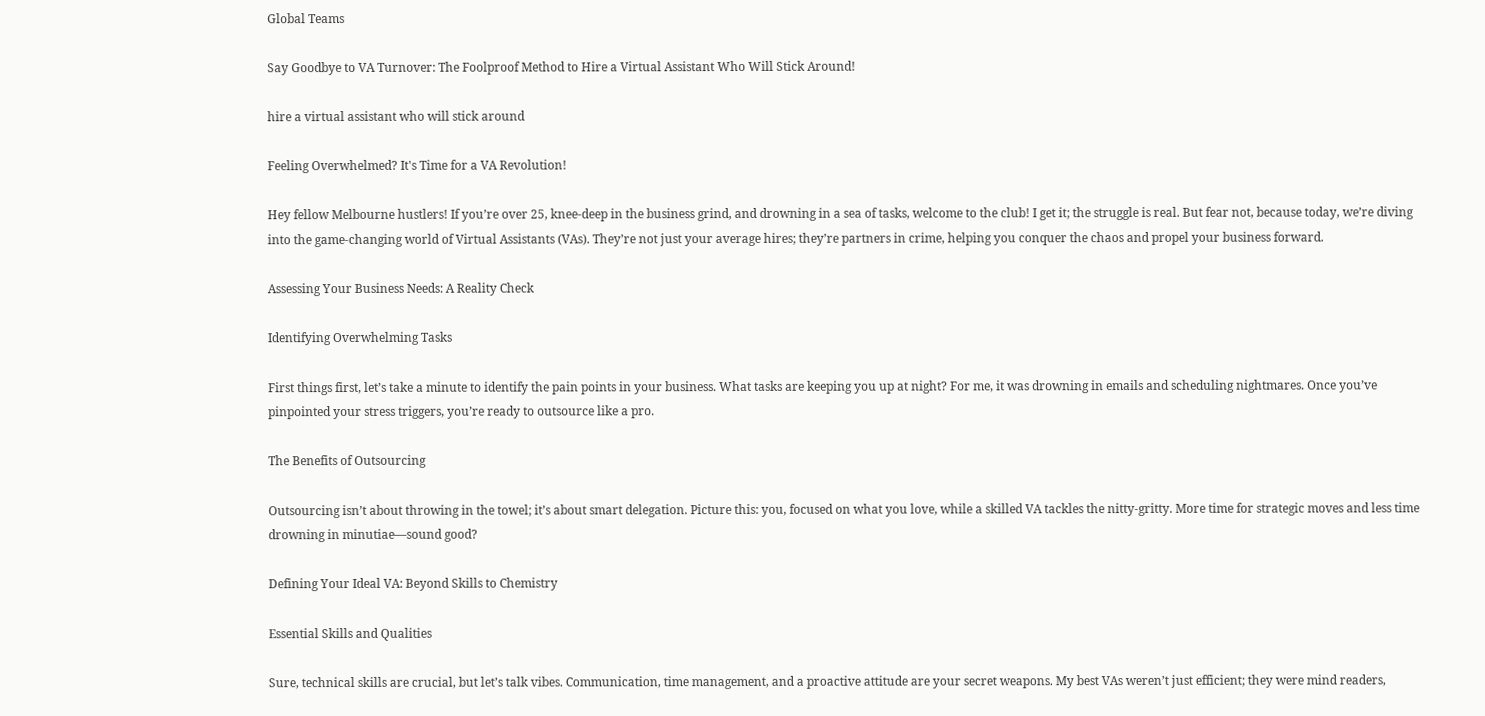Global Teams

Say Goodbye to VA Turnover: The Foolproof Method to Hire a Virtual Assistant Who Will Stick Around!

hire a virtual assistant who will stick around

Feeling Overwhelmed? It's Time for a VA Revolution!

Hey fellow Melbourne hustlers! If you’re over 25, knee-deep in the business grind, and drowning in a sea of tasks, welcome to the club! I get it; the struggle is real. But fear not, because today, we’re diving into the game-changing world of Virtual Assistants (VAs). They’re not just your average hires; they’re partners in crime, helping you conquer the chaos and propel your business forward.

Assessing Your Business Needs: A Reality Check

Identifying Overwhelming Tasks

First things first, let’s take a minute to identify the pain points in your business. What tasks are keeping you up at night? For me, it was drowning in emails and scheduling nightmares. Once you’ve pinpointed your stress triggers, you’re ready to outsource like a pro.

The Benefits of Outsourcing

Outsourcing isn’t about throwing in the towel; it’s about smart delegation. Picture this: you, focused on what you love, while a skilled VA tackles the nitty-gritty. More time for strategic moves and less time drowning in minutiae—sound good?

Defining Your Ideal VA: Beyond Skills to Chemistry

Essential Skills and Qualities

Sure, technical skills are crucial, but let’s talk vibes. Communication, time management, and a proactive attitude are your secret weapons. My best VAs weren’t just efficient; they were mind readers,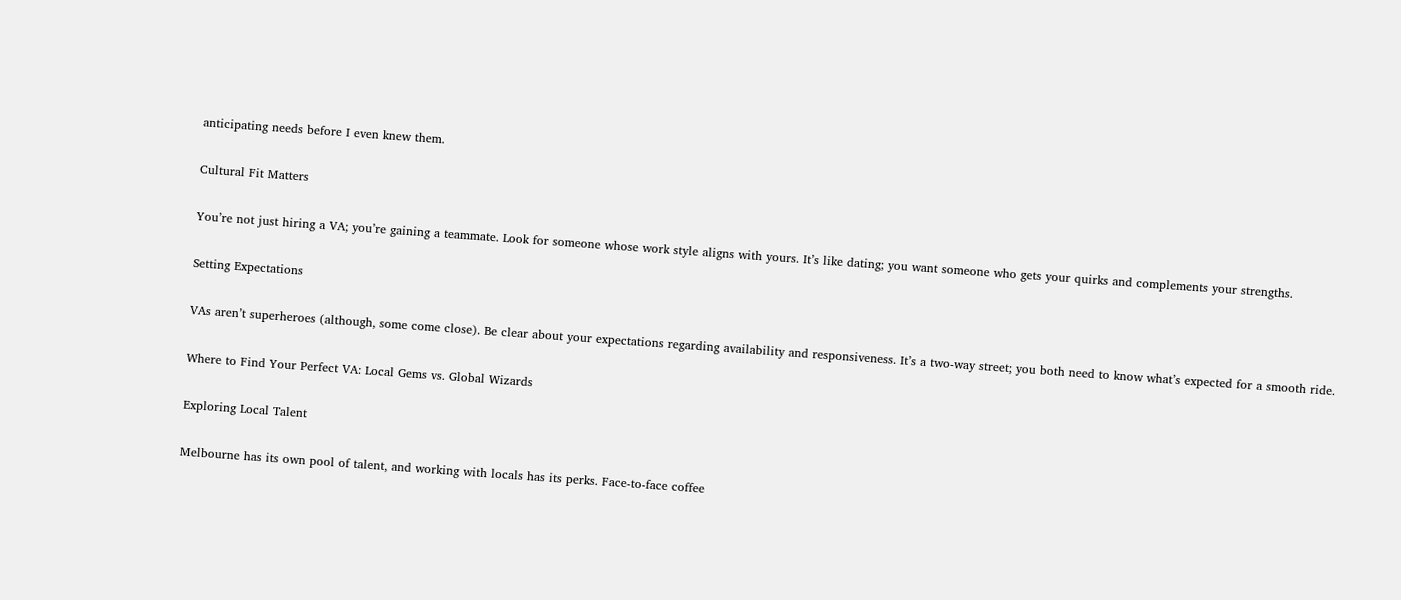anticipating needs before I even knew them.

Cultural Fit Matters

You’re not just hiring a VA; you’re gaining a teammate. Look for someone whose work style aligns with yours. It’s like dating; you want someone who gets your quirks and complements your strengths.

Setting Expectations

VAs aren’t superheroes (although, some come close). Be clear about your expectations regarding availability and responsiveness. It’s a two-way street; you both need to know what’s expected for a smooth ride.

Where to Find Your Perfect VA: Local Gems vs. Global Wizards

Exploring Local Talent

Melbourne has its own pool of talent, and working with locals has its perks. Face-to-face coffee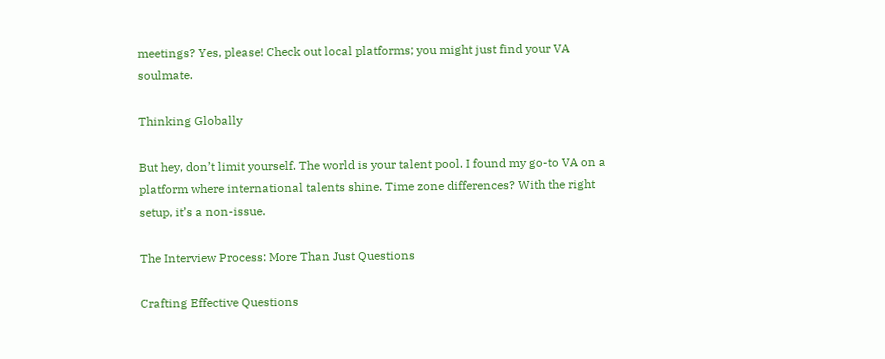meetings? Yes, please! Check out local platforms; you might just find your VA soulmate.

Thinking Globally

But hey, don’t limit yourself. The world is your talent pool. I found my go-to VA on a platform where international talents shine. Time zone differences? With the right setup, it’s a non-issue.

The Interview Process: More Than Just Questions

Crafting Effective Questions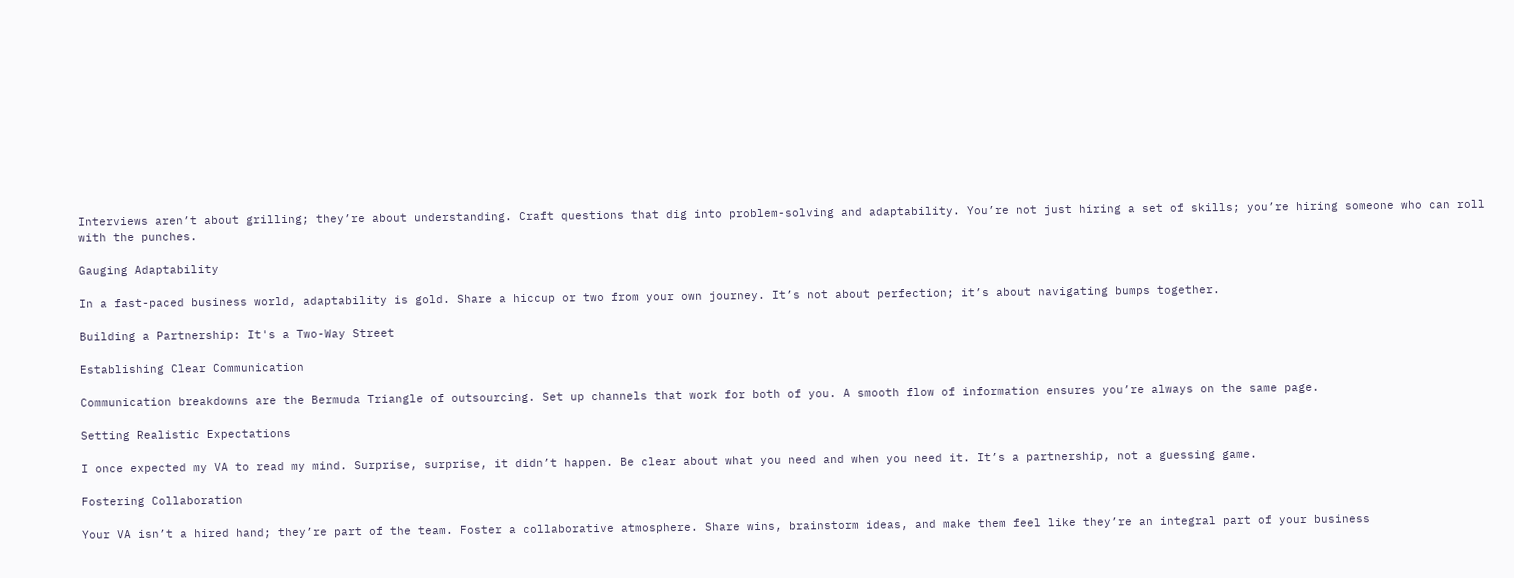Interviews aren’t about grilling; they’re about understanding. Craft questions that dig into problem-solving and adaptability. You’re not just hiring a set of skills; you’re hiring someone who can roll with the punches.

Gauging Adaptability

In a fast-paced business world, adaptability is gold. Share a hiccup or two from your own journey. It’s not about perfection; it’s about navigating bumps together.

Building a Partnership: It's a Two-Way Street

Establishing Clear Communication

Communication breakdowns are the Bermuda Triangle of outsourcing. Set up channels that work for both of you. A smooth flow of information ensures you’re always on the same page.

Setting Realistic Expectations

I once expected my VA to read my mind. Surprise, surprise, it didn’t happen. Be clear about what you need and when you need it. It’s a partnership, not a guessing game.

Fostering Collaboration

Your VA isn’t a hired hand; they’re part of the team. Foster a collaborative atmosphere. Share wins, brainstorm ideas, and make them feel like they’re an integral part of your business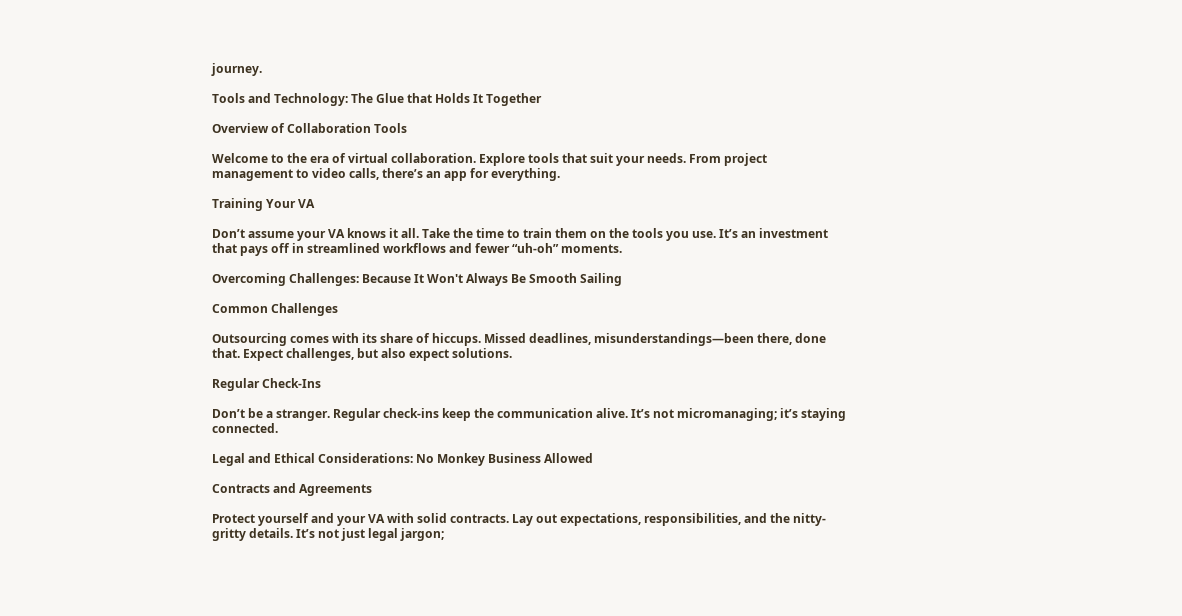journey.

Tools and Technology: The Glue that Holds It Together

Overview of Collaboration Tools

Welcome to the era of virtual collaboration. Explore tools that suit your needs. From project management to video calls, there’s an app for everything.

Training Your VA

Don’t assume your VA knows it all. Take the time to train them on the tools you use. It’s an investment that pays off in streamlined workflows and fewer “uh-oh” moments.

Overcoming Challenges: Because It Won't Always Be Smooth Sailing

Common Challenges

Outsourcing comes with its share of hiccups. Missed deadlines, misunderstandings—been there, done that. Expect challenges, but also expect solutions.

Regular Check-Ins

Don’t be a stranger. Regular check-ins keep the communication alive. It’s not micromanaging; it’s staying connected.

Legal and Ethical Considerations: No Monkey Business Allowed

Contracts and Agreements

Protect yourself and your VA with solid contracts. Lay out expectations, responsibilities, and the nitty-gritty details. It’s not just legal jargon;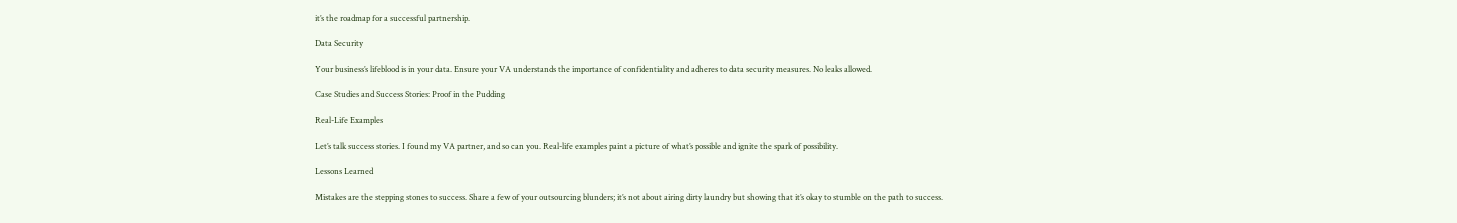it’s the roadmap for a successful partnership.

Data Security

Your business’s lifeblood is in your data. Ensure your VA understands the importance of confidentiality and adheres to data security measures. No leaks allowed.

Case Studies and Success Stories: Proof in the Pudding

Real-Life Examples

Let’s talk success stories. I found my VA partner, and so can you. Real-life examples paint a picture of what’s possible and ignite the spark of possibility.

Lessons Learned

Mistakes are the stepping stones to success. Share a few of your outsourcing blunders; it’s not about airing dirty laundry but showing that it’s okay to stumble on the path to success.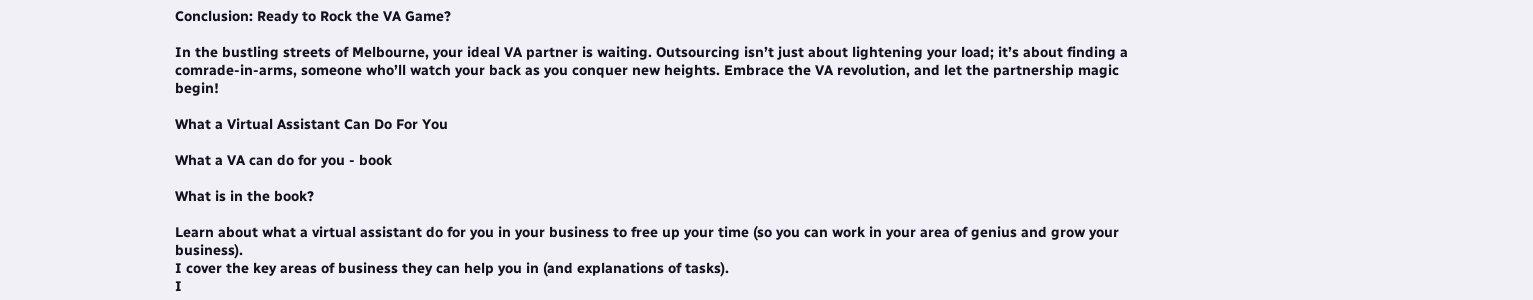Conclusion: Ready to Rock the VA Game?

In the bustling streets of Melbourne, your ideal VA partner is waiting. Outsourcing isn’t just about lightening your load; it’s about finding a comrade-in-arms, someone who’ll watch your back as you conquer new heights. Embrace the VA revolution, and let the partnership magic begin!

What a Virtual Assistant Can Do For You

What a VA can do for you - book

What is in the book?

Learn about what a virtual assistant do for you in your business to free up your time (so you can work in your area of genius and grow your business).
I cover the key areas of business they can help you in (and explanations of tasks).
I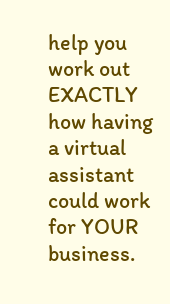help you work out EXACTLY how having a virtual assistant could work for YOUR business.